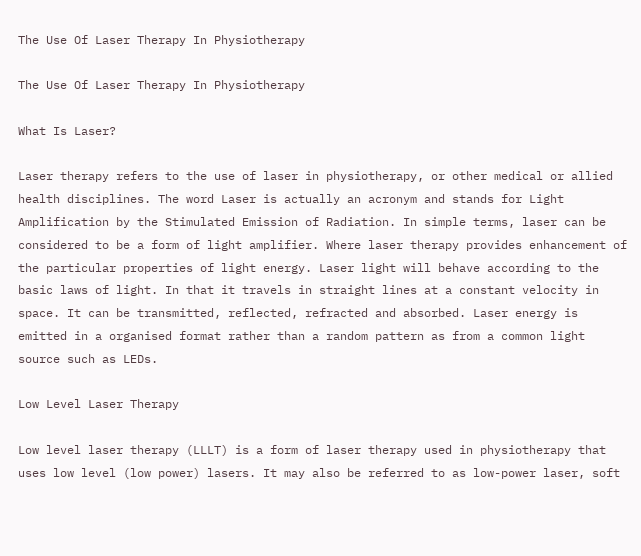The Use Of Laser Therapy In Physiotherapy

The Use Of Laser Therapy In Physiotherapy

What Is Laser?

Laser therapy refers to the use of laser in physiotherapy, or other medical or allied health disciplines. The word Laser is actually an acronym and stands for Light Amplification by the Stimulated Emission of Radiation. In simple terms, laser can be considered to be a form of light amplifier. Where laser therapy provides enhancement of the particular properties of light energy. Laser light will behave according to the basic laws of light. In that it travels in straight lines at a constant velocity in space. It can be transmitted, reflected, refracted and absorbed. Laser energy is emitted in a organised format rather than a random pattern as from a common light source such as LEDs.

Low Level Laser Therapy

Low level laser therapy (LLLT) is a form of laser therapy used in physiotherapy that uses low level (low power) lasers. It may also be referred to as low-power laser, soft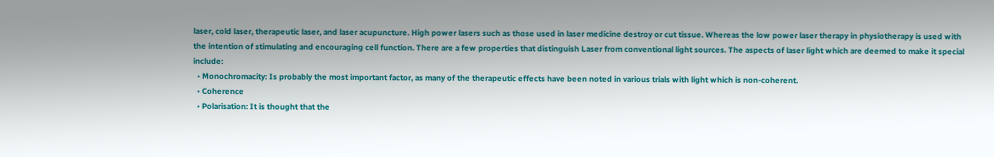laser, cold laser, therapeutic laser, and laser acupuncture. High power lasers such as those used in laser medicine destroy or cut tissue. Whereas the low power laser therapy in physiotherapy is used with the intention of stimulating and encouraging cell function. There are a few properties that distinguish Laser from conventional light sources. The aspects of laser light which are deemed to make it special include:
  • Monochromacity: Is probably the most important factor, as many of the therapeutic effects have been noted in various trials with light which is non-coherent.
  • Coherence
  • Polarisation: It is thought that the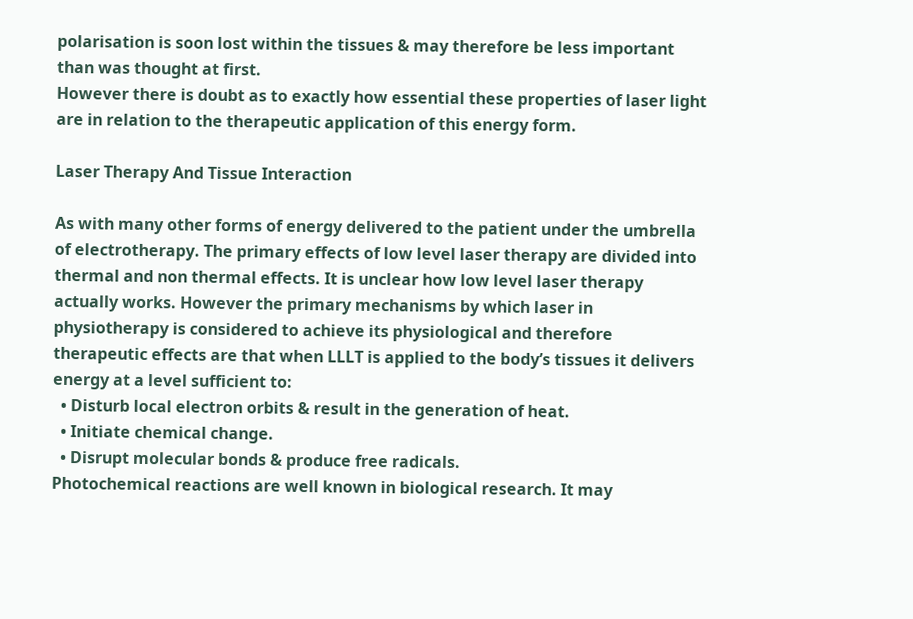polarisation is soon lost within the tissues & may therefore be less important than was thought at first.
However there is doubt as to exactly how essential these properties of laser light are in relation to the therapeutic application of this energy form.

Laser Therapy And Tissue Interaction

As with many other forms of energy delivered to the patient under the umbrella of electrotherapy. The primary effects of low level laser therapy are divided into thermal and non thermal effects. It is unclear how low level laser therapy actually works. However the primary mechanisms by which laser in physiotherapy is considered to achieve its physiological and therefore therapeutic effects are that when LLLT is applied to the body’s tissues it delivers energy at a level sufficient to:
  • Disturb local electron orbits & result in the generation of heat.
  • Initiate chemical change.
  • Disrupt molecular bonds & produce free radicals.
Photochemical reactions are well known in biological research. It may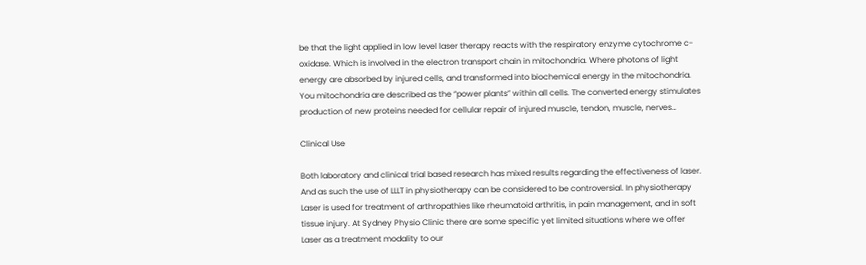be that the light applied in low level laser therapy reacts with the respiratory enzyme cytochrome c-oxidase. Which is involved in the electron transport chain in mitochondria. Where photons of light energy are absorbed by injured cells, and transformed into biochemical energy in the mitochondria. You mitochondria are described as the “power plants” within all cells. The converted energy stimulates production of new proteins needed for cellular repair of injured muscle, tendon, muscle, nerves…

Clinical Use

Both laboratory and clinical trial based research has mixed results regarding the effectiveness of laser. And as such the use of LLLT in physiotherapy can be considered to be controversial. In physiotherapy Laser is used for treatment of arthropathies like rheumatoid arthritis, in pain management, and in soft tissue injury. At Sydney Physio Clinic there are some specific yet limited situations where we offer Laser as a treatment modality to our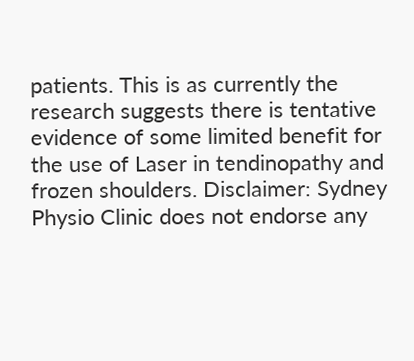patients. This is as currently the research suggests there is tentative evidence of some limited benefit for the use of Laser in tendinopathy and frozen shoulders. Disclaimer: Sydney Physio Clinic does not endorse any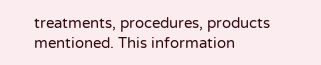treatments, procedures, products mentioned. This information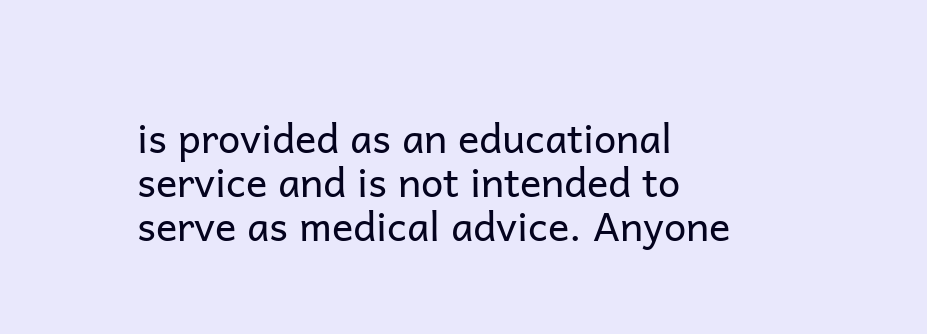is provided as an educational service and is not intended to serve as medical advice. Anyone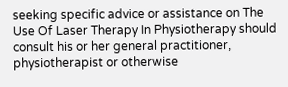seeking specific advice or assistance on The Use Of Laser Therapy In Physiotherapy should consult his or her general practitioner, physiotherapist or otherwise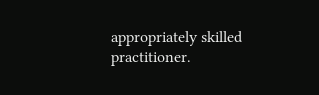appropriately skilled practitioner.